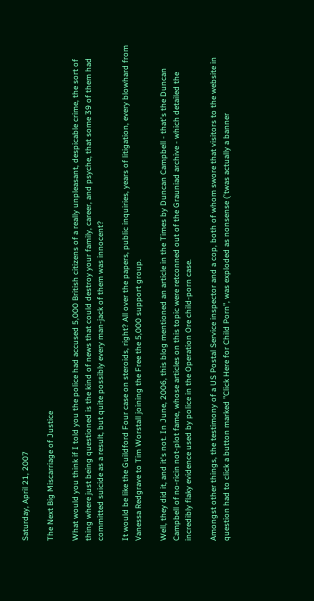Saturday, April 21, 2007

The Next Big Miscarriage of Justice

What would you think if I told you the police had accused 5,000 British citizens of a really unpleasant, despicable crime, the sort of thing where just being questioned is the kind of news that could destroy your family, career, and psyche, that some 39 of them had committed suicide as a result, but quite possibly every man-jack of them was innocent?

It would be like the Guildford Four case on steroids, right? All over the papers, public inquiries, years of litigation, every blowhard from Vanessa Redgrave to Tim Worstall joining the Free the 5,000 support group.

Well, they did it, and it's not. In June, 2006, this blog mentioned an article in the Times by Duncan Campbell - that's the Duncan Campbell of no-ricin not-plot fame, whose articles on this topic were retconned out of the Grauniad archive - which detailed the incredibly flaky evidence used by police in the Operation Ore child-porn case.

Amongst other things, the testimony of a US Postal Service inspector and a cop, both of whom swore that visitors to the website in question had to click a button marked "Click Here for Child Porn", was exploded as nonsense ('twas actually a banner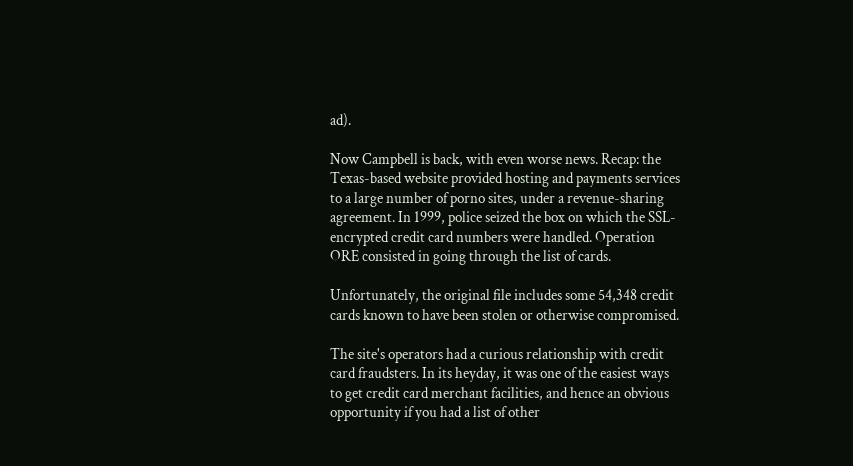ad).

Now Campbell is back, with even worse news. Recap: the Texas-based website provided hosting and payments services to a large number of porno sites, under a revenue-sharing agreement. In 1999, police seized the box on which the SSL-encrypted credit card numbers were handled. Operation ORE consisted in going through the list of cards.

Unfortunately, the original file includes some 54,348 credit cards known to have been stolen or otherwise compromised.

The site's operators had a curious relationship with credit card fraudsters. In its heyday, it was one of the easiest ways to get credit card merchant facilities, and hence an obvious opportunity if you had a list of other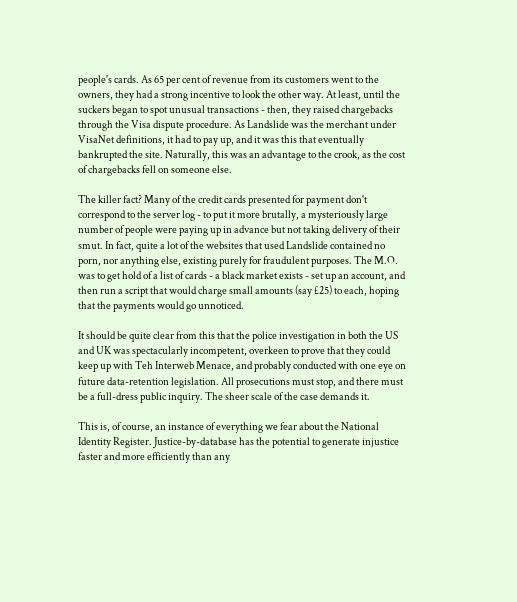people's cards. As 65 per cent of revenue from its customers went to the owners, they had a strong incentive to look the other way. At least, until the suckers began to spot unusual transactions - then, they raised chargebacks through the Visa dispute procedure. As Landslide was the merchant under VisaNet definitions, it had to pay up, and it was this that eventually bankrupted the site. Naturally, this was an advantage to the crook, as the cost of chargebacks fell on someone else.

The killer fact? Many of the credit cards presented for payment don't correspond to the server log - to put it more brutally, a mysteriously large number of people were paying up in advance but not taking delivery of their smut. In fact, quite a lot of the websites that used Landslide contained no porn, nor anything else, existing purely for fraudulent purposes. The M.O. was to get hold of a list of cards - a black market exists - set up an account, and then run a script that would charge small amounts (say £25) to each, hoping that the payments would go unnoticed.

It should be quite clear from this that the police investigation in both the US and UK was spectacularly incompetent, overkeen to prove that they could keep up with Teh Interweb Menace, and probably conducted with one eye on future data-retention legislation. All prosecutions must stop, and there must be a full-dress public inquiry. The sheer scale of the case demands it.

This is, of course, an instance of everything we fear about the National Identity Register. Justice-by-database has the potential to generate injustice faster and more efficiently than any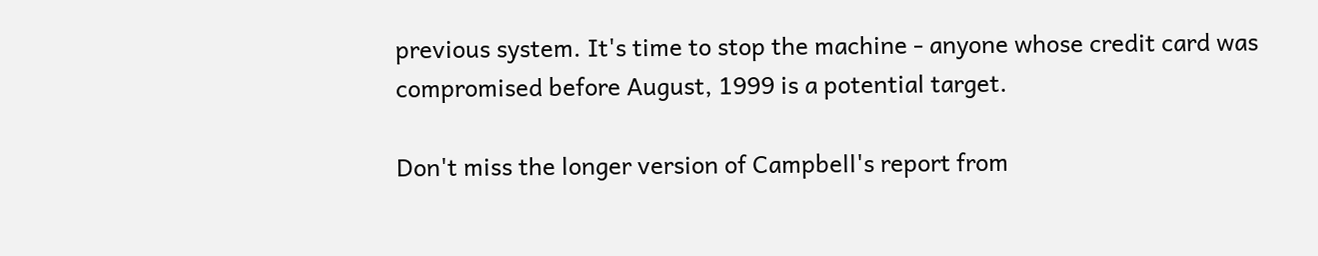previous system. It's time to stop the machine - anyone whose credit card was compromised before August, 1999 is a potential target.

Don't miss the longer version of Campbell's report from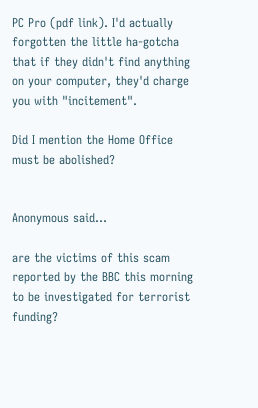PC Pro (pdf link). I'd actually forgotten the little ha-gotcha that if they didn't find anything on your computer, they'd charge you with "incitement".

Did I mention the Home Office must be abolished?


Anonymous said...

are the victims of this scam reported by the BBC this morning to be investigated for terrorist funding?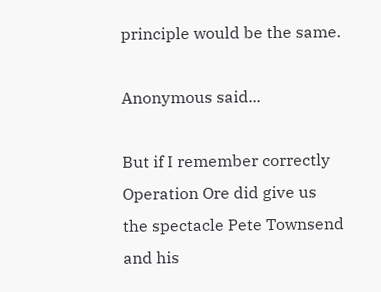principle would be the same.

Anonymous said...

But if I remember correctly Operation Ore did give us the spectacle Pete Townsend and his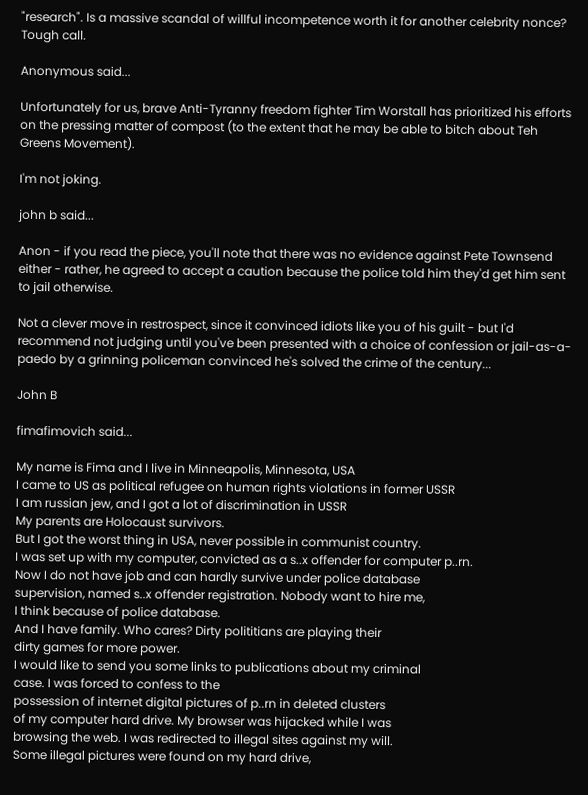"research". Is a massive scandal of willful incompetence worth it for another celebrity nonce? Tough call.

Anonymous said...

Unfortunately for us, brave Anti-Tyranny freedom fighter Tim Worstall has prioritized his efforts on the pressing matter of compost (to the extent that he may be able to bitch about Teh Greens Movement).

I'm not joking.

john b said...

Anon - if you read the piece, you'll note that there was no evidence against Pete Townsend either - rather, he agreed to accept a caution because the police told him they'd get him sent to jail otherwise.

Not a clever move in restrospect, since it convinced idiots like you of his guilt - but I'd recommend not judging until you've been presented with a choice of confession or jail-as-a-paedo by a grinning policeman convinced he's solved the crime of the century...

John B

fimafimovich said...

My name is Fima and I live in Minneapolis, Minnesota, USA
I came to US as political refugee on human rights violations in former USSR
I am russian jew, and I got a lot of discrimination in USSR
My parents are Holocaust survivors.
But I got the worst thing in USA, never possible in communist country.
I was set up with my computer, convicted as a s..x offender for computer p..rn.
Now I do not have job and can hardly survive under police database
supervision, named s..x offender registration. Nobody want to hire me,
I think because of police database.
And I have family. Who cares? Dirty polititians are playing their
dirty games for more power.
I would like to send you some links to publications about my criminal
case. I was forced to confess to the
possession of internet digital pictures of p..rn in deleted clusters
of my computer hard drive. My browser was hijacked while I was
browsing the web. I was redirected to illegal sites against my will.
Some illegal pictures were found on my hard drive,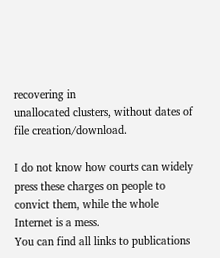recovering in
unallocated clusters, without dates of file creation/download.

I do not know how courts can widely press these charges on people to
convict them, while the whole Internet is a mess.
You can find all links to publications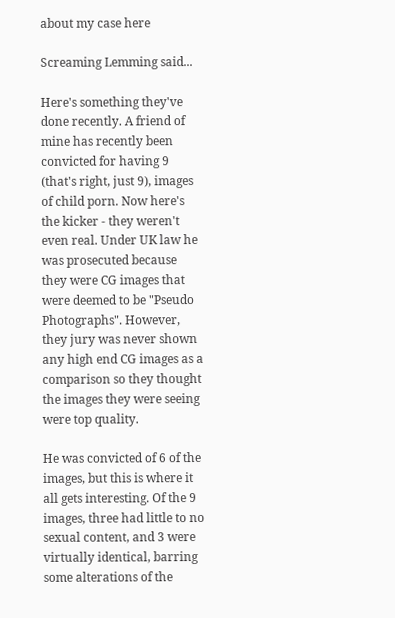about my case here

Screaming Lemming said...

Here's something they've done recently. A friend of mine has recently been convicted for having 9 (that's right, just 9), images of child porn. Now here's the kicker - they weren't even real. Under UK law he was prosecuted because they were CG images that were deemed to be "Pseudo Photographs". However, they jury was never shown any high end CG images as a comparison so they thought the images they were seeing were top quality.

He was convicted of 6 of the images, but this is where it all gets interesting. Of the 9 images, three had little to no sexual content, and 3 were virtually identical, barring some alterations of the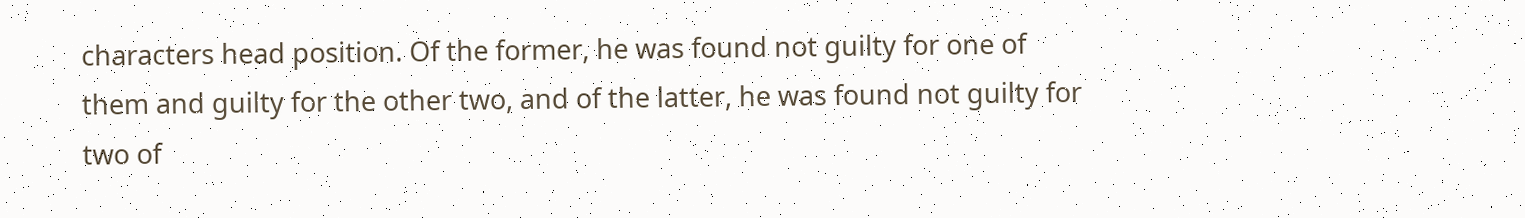characters head position. Of the former, he was found not guilty for one of them and guilty for the other two, and of the latter, he was found not guilty for two of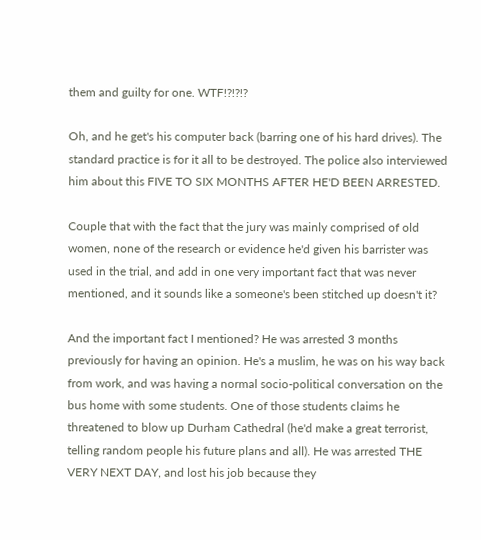them and guilty for one. WTF!?!?!?

Oh, and he get's his computer back (barring one of his hard drives). The standard practice is for it all to be destroyed. The police also interviewed him about this FIVE TO SIX MONTHS AFTER HE'D BEEN ARRESTED.

Couple that with the fact that the jury was mainly comprised of old women, none of the research or evidence he'd given his barrister was used in the trial, and add in one very important fact that was never mentioned, and it sounds like a someone's been stitched up doesn't it?

And the important fact I mentioned? He was arrested 3 months previously for having an opinion. He's a muslim, he was on his way back from work, and was having a normal socio-political conversation on the bus home with some students. One of those students claims he threatened to blow up Durham Cathedral (he'd make a great terrorist, telling random people his future plans and all). He was arrested THE VERY NEXT DAY, and lost his job because they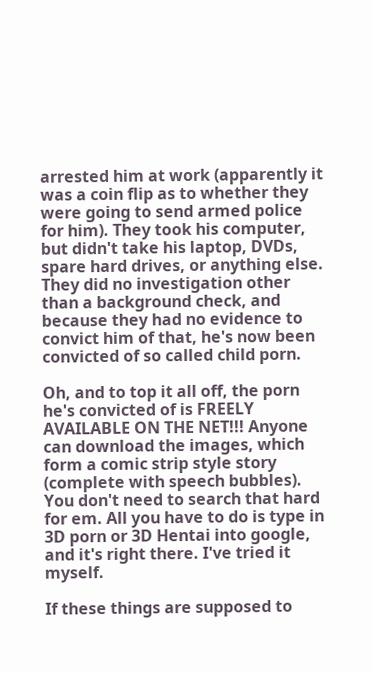arrested him at work (apparently it was a coin flip as to whether they were going to send armed police for him). They took his computer, but didn't take his laptop, DVDs, spare hard drives, or anything else. They did no investigation other than a background check, and because they had no evidence to convict him of that, he's now been convicted of so called child porn.

Oh, and to top it all off, the porn he's convicted of is FREELY AVAILABLE ON THE NET!!! Anyone can download the images, which form a comic strip style story (complete with speech bubbles). You don't need to search that hard for em. All you have to do is type in 3D porn or 3D Hentai into google, and it's right there. I've tried it myself.

If these things are supposed to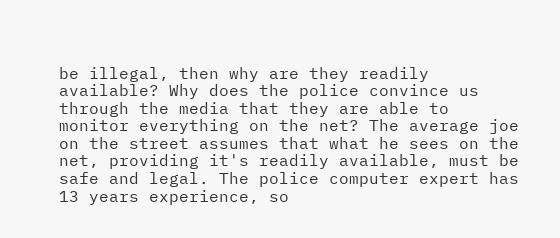be illegal, then why are they readily available? Why does the police convince us through the media that they are able to monitor everything on the net? The average joe on the street assumes that what he sees on the net, providing it's readily available, must be safe and legal. The police computer expert has 13 years experience, so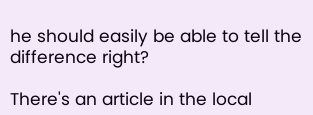he should easily be able to tell the difference right?

There's an article in the local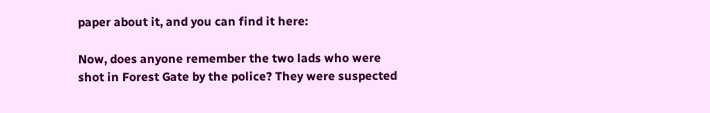paper about it, and you can find it here:

Now, does anyone remember the two lads who were shot in Forest Gate by the police? They were suspected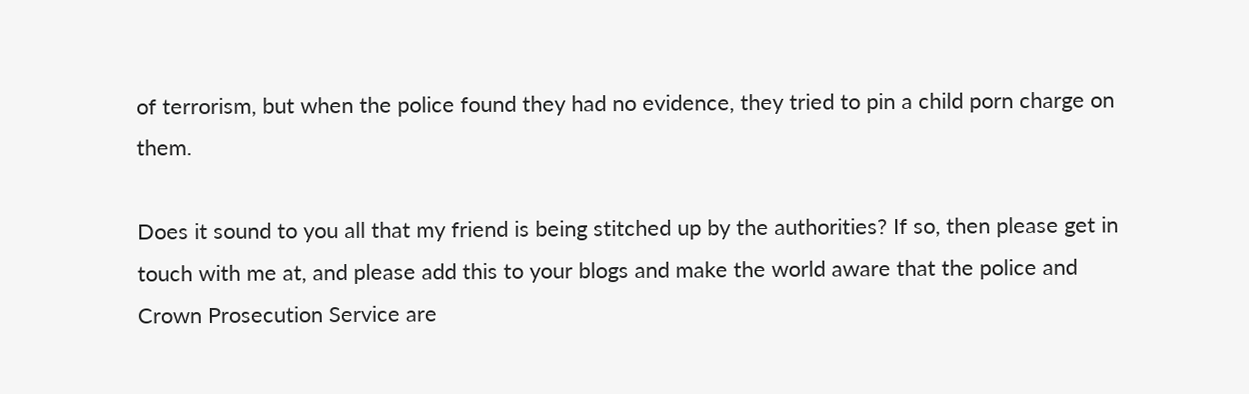of terrorism, but when the police found they had no evidence, they tried to pin a child porn charge on them.

Does it sound to you all that my friend is being stitched up by the authorities? If so, then please get in touch with me at, and please add this to your blogs and make the world aware that the police and Crown Prosecution Service are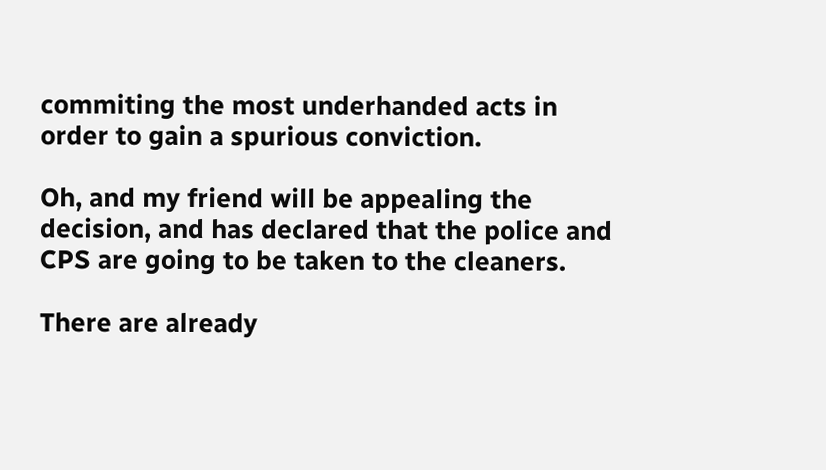commiting the most underhanded acts in order to gain a spurious conviction.

Oh, and my friend will be appealing the decision, and has declared that the police and CPS are going to be taken to the cleaners.

There are already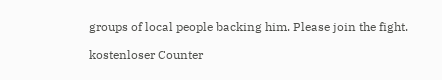groups of local people backing him. Please join the fight.

kostenloser Counter